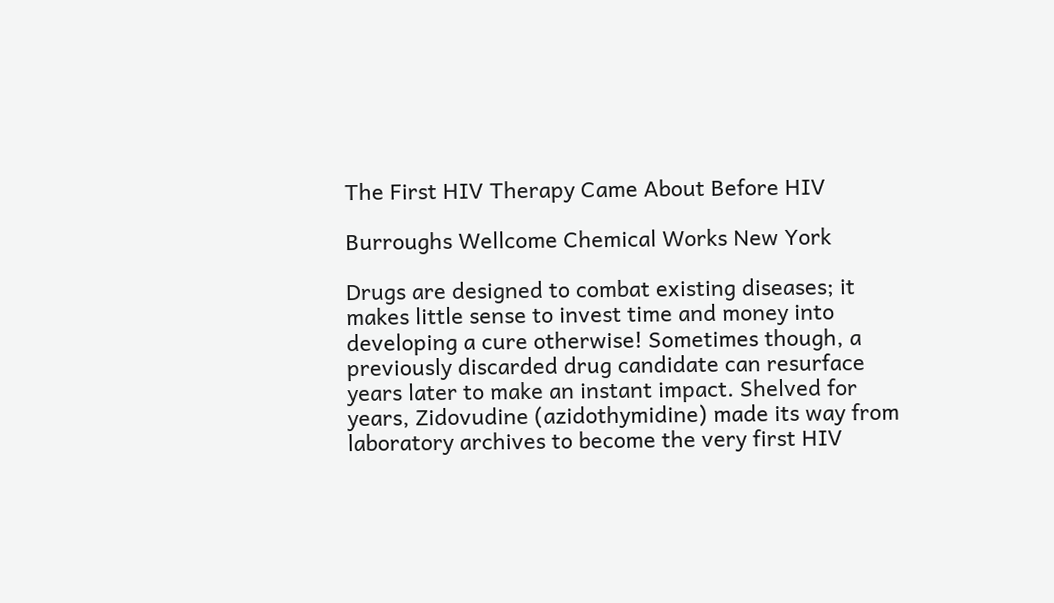The First HIV Therapy Came About Before HIV

Burroughs Wellcome Chemical Works New York

Drugs are designed to combat existing diseases; it makes little sense to invest time and money into developing a cure otherwise! Sometimes though, a previously discarded drug candidate can resurface years later to make an instant impact. Shelved for years, Zidovudine (azidothymidine) made its way from laboratory archives to become the very first HIV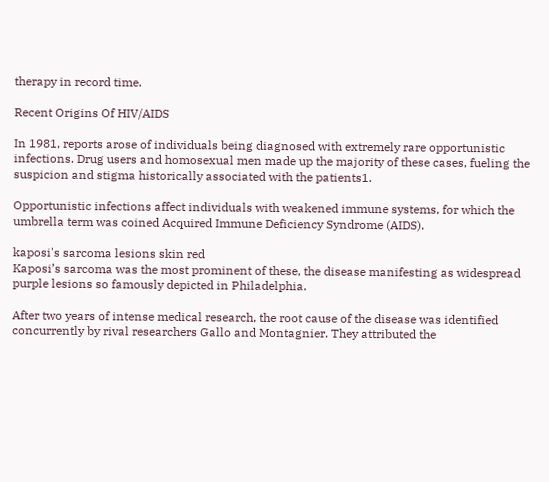therapy in record time.

Recent Origins Of HIV/AIDS

In 1981, reports arose of individuals being diagnosed with extremely rare opportunistic infections. Drug users and homosexual men made up the majority of these cases, fueling the suspicion and stigma historically associated with the patients1.

Opportunistic infections affect individuals with weakened immune systems, for which the umbrella term was coined Acquired Immune Deficiency Syndrome (AIDS).

kaposi's sarcoma lesions skin red
Kaposi’s sarcoma was the most prominent of these, the disease manifesting as widespread purple lesions so famously depicted in Philadelphia.

After two years of intense medical research, the root cause of the disease was identified concurrently by rival researchers Gallo and Montagnier. They attributed the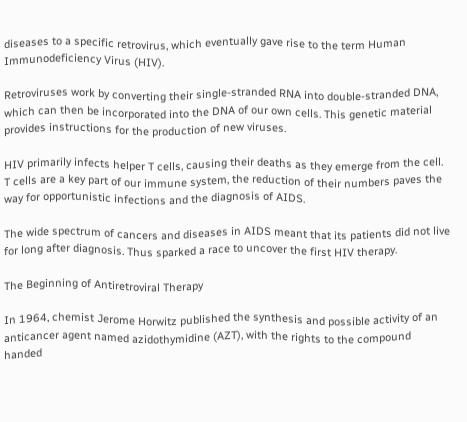diseases to a specific retrovirus, which eventually gave rise to the term Human Immunodeficiency Virus (HIV).

Retroviruses work by converting their single-stranded RNA into double-stranded DNA, which can then be incorporated into the DNA of our own cells. This genetic material provides instructions for the production of new viruses.

HIV primarily infects helper T cells, causing their deaths as they emerge from the cell. T cells are a key part of our immune system, the reduction of their numbers paves the way for opportunistic infections and the diagnosis of AIDS.

The wide spectrum of cancers and diseases in AIDS meant that its patients did not live for long after diagnosis. Thus sparked a race to uncover the first HIV therapy.

The Beginning of Antiretroviral Therapy

In 1964, chemist Jerome Horwitz published the synthesis and possible activity of an anticancer agent named azidothymidine (AZT), with the rights to the compound handed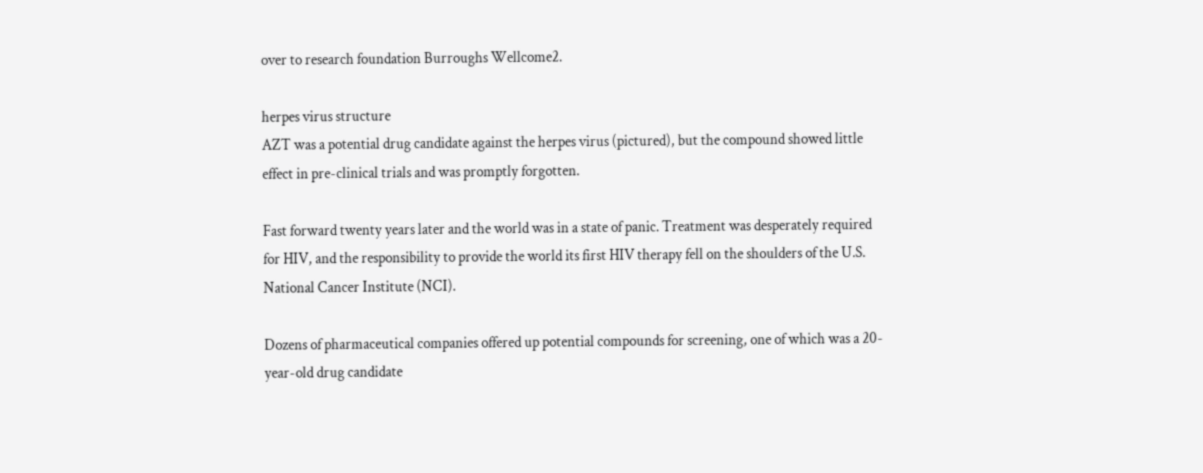over to research foundation Burroughs Wellcome2.

herpes virus structure
AZT was a potential drug candidate against the herpes virus (pictured), but the compound showed little effect in pre-clinical trials and was promptly forgotten.

Fast forward twenty years later and the world was in a state of panic. Treatment was desperately required for HIV, and the responsibility to provide the world its first HIV therapy fell on the shoulders of the U.S. National Cancer Institute (NCI).

Dozens of pharmaceutical companies offered up potential compounds for screening, one of which was a 20-year-old drug candidate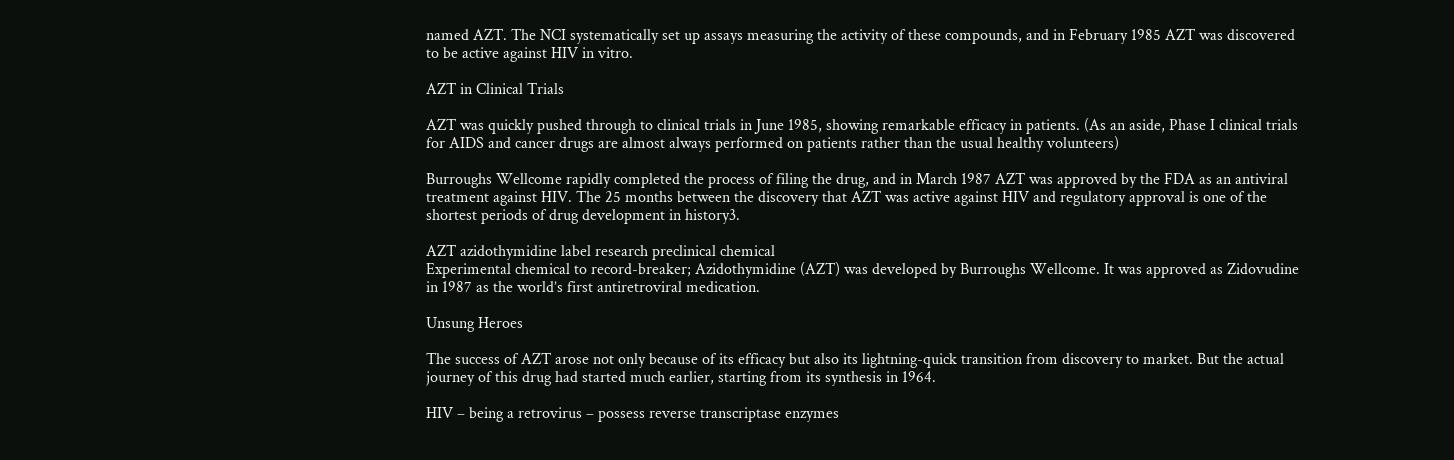named AZT. The NCI systematically set up assays measuring the activity of these compounds, and in February 1985 AZT was discovered to be active against HIV in vitro.

AZT in Clinical Trials

AZT was quickly pushed through to clinical trials in June 1985, showing remarkable efficacy in patients. (As an aside, Phase I clinical trials for AIDS and cancer drugs are almost always performed on patients rather than the usual healthy volunteers)

Burroughs Wellcome rapidly completed the process of filing the drug, and in March 1987 AZT was approved by the FDA as an antiviral treatment against HIV. The 25 months between the discovery that AZT was active against HIV and regulatory approval is one of the shortest periods of drug development in history3.

AZT azidothymidine label research preclinical chemical
Experimental chemical to record-breaker; Azidothymidine (AZT) was developed by Burroughs Wellcome. It was approved as Zidovudine in 1987 as the world’s first antiretroviral medication.

Unsung Heroes

The success of AZT arose not only because of its efficacy but also its lightning-quick transition from discovery to market. But the actual journey of this drug had started much earlier, starting from its synthesis in 1964.

HIV – being a retrovirus – possess reverse transcriptase enzymes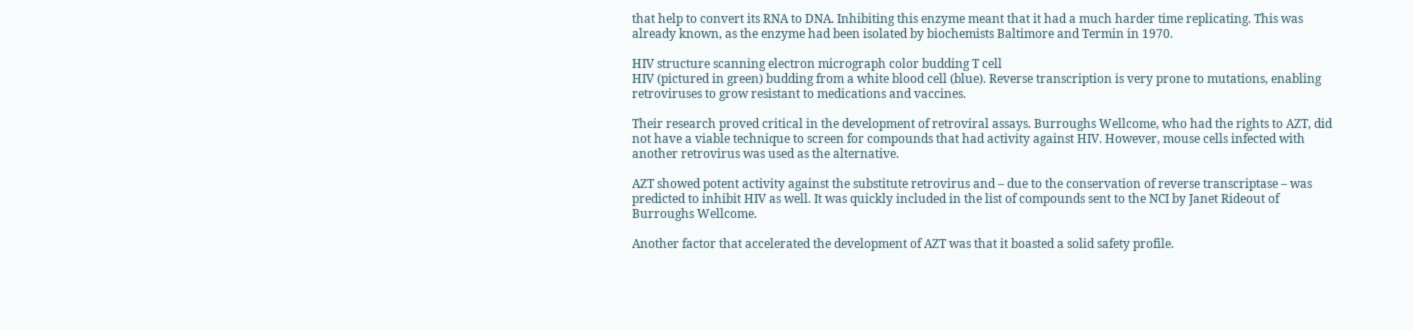that help to convert its RNA to DNA. Inhibiting this enzyme meant that it had a much harder time replicating. This was already known, as the enzyme had been isolated by biochemists Baltimore and Termin in 1970.

HIV structure scanning electron micrograph color budding T cell
HIV (pictured in green) budding from a white blood cell (blue). Reverse transcription is very prone to mutations, enabling retroviruses to grow resistant to medications and vaccines.

Their research proved critical in the development of retroviral assays. Burroughs Wellcome, who had the rights to AZT, did not have a viable technique to screen for compounds that had activity against HIV. However, mouse cells infected with another retrovirus was used as the alternative.

AZT showed potent activity against the substitute retrovirus and – due to the conservation of reverse transcriptase – was predicted to inhibit HIV as well. It was quickly included in the list of compounds sent to the NCI by Janet Rideout of Burroughs Wellcome.

Another factor that accelerated the development of AZT was that it boasted a solid safety profile.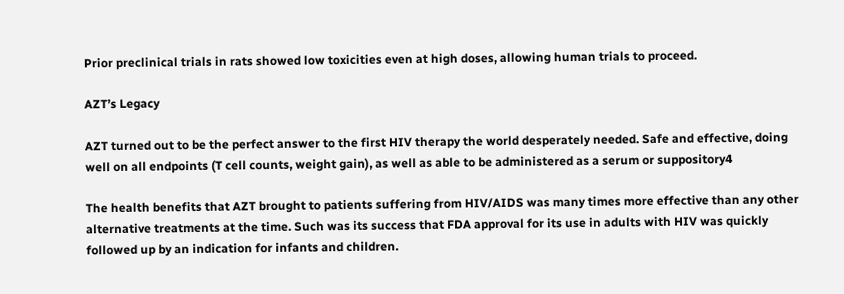Prior preclinical trials in rats showed low toxicities even at high doses, allowing human trials to proceed.

AZT’s Legacy

AZT turned out to be the perfect answer to the first HIV therapy the world desperately needed. Safe and effective, doing well on all endpoints (T cell counts, weight gain), as well as able to be administered as a serum or suppository4

The health benefits that AZT brought to patients suffering from HIV/AIDS was many times more effective than any other alternative treatments at the time. Such was its success that FDA approval for its use in adults with HIV was quickly followed up by an indication for infants and children.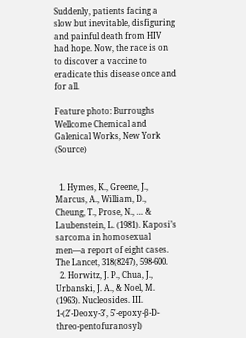Suddenly, patients facing a slow but inevitable, disfiguring and painful death from HIV had hope. Now, the race is on to discover a vaccine to eradicate this disease once and for all.

Feature photo: Burroughs Wellcome Chemical and Galenical Works, New York (Source)


  1. Hymes, K., Greene, J., Marcus, A., William, D., Cheung, T., Prose, N., … & Laubenstein, L. (1981). Kaposi’s sarcoma in homosexual men—a report of eight cases. The Lancet, 318(8247), 598-600.
  2. Horwitz, J. P., Chua, J., Urbanski, J. A., & Noel, M. (1963). Nucleosides. III. 1-(2′-Deoxy-3′, 5′-epoxy-β-D-threo-pentofuranosyl)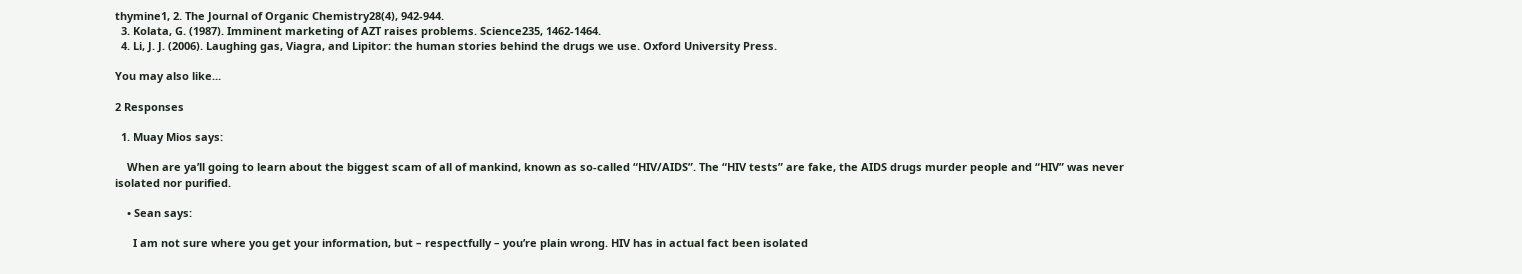thymine1, 2. The Journal of Organic Chemistry28(4), 942-944.
  3. Kolata, G. (1987). Imminent marketing of AZT raises problems. Science235, 1462-1464.
  4. Li, J. J. (2006). Laughing gas, Viagra, and Lipitor: the human stories behind the drugs we use. Oxford University Press.

You may also like...

2 Responses

  1. Muay Mios says:

    When are ya’ll going to learn about the biggest scam of all of mankind, known as so-called “HIV/AIDS”. The “HIV tests” are fake, the AIDS drugs murder people and “HIV” was never isolated nor purified.

    • Sean says:

      I am not sure where you get your information, but – respectfully – you’re plain wrong. HIV has in actual fact been isolated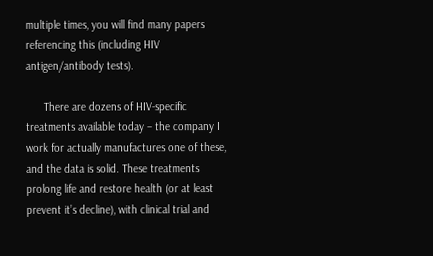multiple times, you will find many papers referencing this (including HIV antigen/antibody tests).

      There are dozens of HIV-specific treatments available today – the company I work for actually manufactures one of these, and the data is solid. These treatments prolong life and restore health (or at least prevent it’s decline), with clinical trial and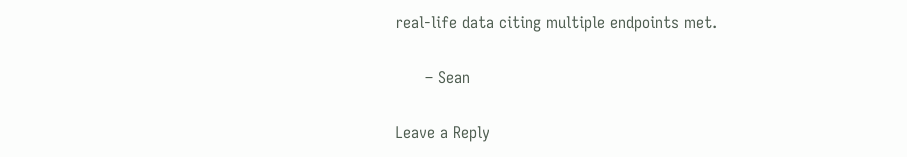real-life data citing multiple endpoints met.

      – Sean

Leave a Reply